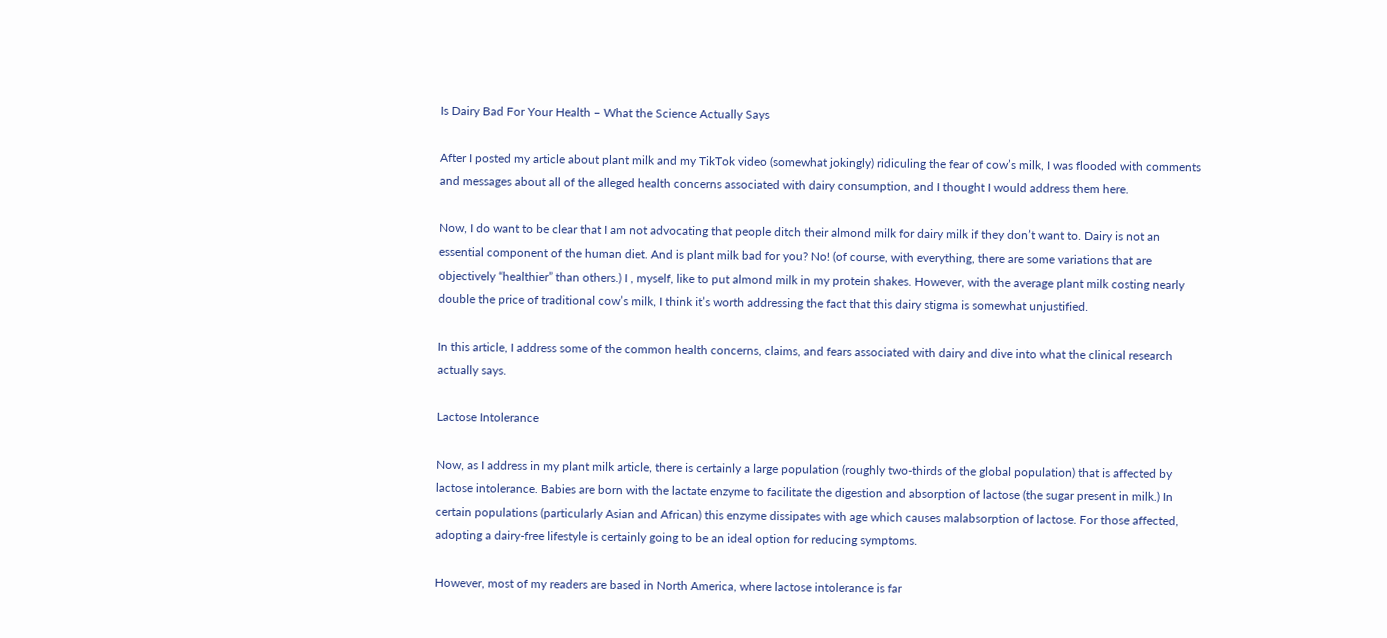Is Dairy Bad For Your Health – What the Science Actually Says

After I posted my article about plant milk and my TikTok video (somewhat jokingly) ridiculing the fear of cow’s milk, I was flooded with comments and messages about all of the alleged health concerns associated with dairy consumption, and I thought I would address them here.

Now, I do want to be clear that I am not advocating that people ditch their almond milk for dairy milk if they don’t want to. Dairy is not an essential component of the human diet. And is plant milk bad for you? No! (of course, with everything, there are some variations that are objectively “healthier” than others.) I , myself, like to put almond milk in my protein shakes. However, with the average plant milk costing nearly double the price of traditional cow’s milk, I think it’s worth addressing the fact that this dairy stigma is somewhat unjustified.

In this article, I address some of the common health concerns, claims, and fears associated with dairy and dive into what the clinical research actually says.

Lactose Intolerance

Now, as I address in my plant milk article, there is certainly a large population (roughly two-thirds of the global population) that is affected by lactose intolerance. Babies are born with the lactate enzyme to facilitate the digestion and absorption of lactose (the sugar present in milk.) In certain populations (particularly Asian and African) this enzyme dissipates with age which causes malabsorption of lactose. For those affected, adopting a dairy-free lifestyle is certainly going to be an ideal option for reducing symptoms.

However, most of my readers are based in North America, where lactose intolerance is far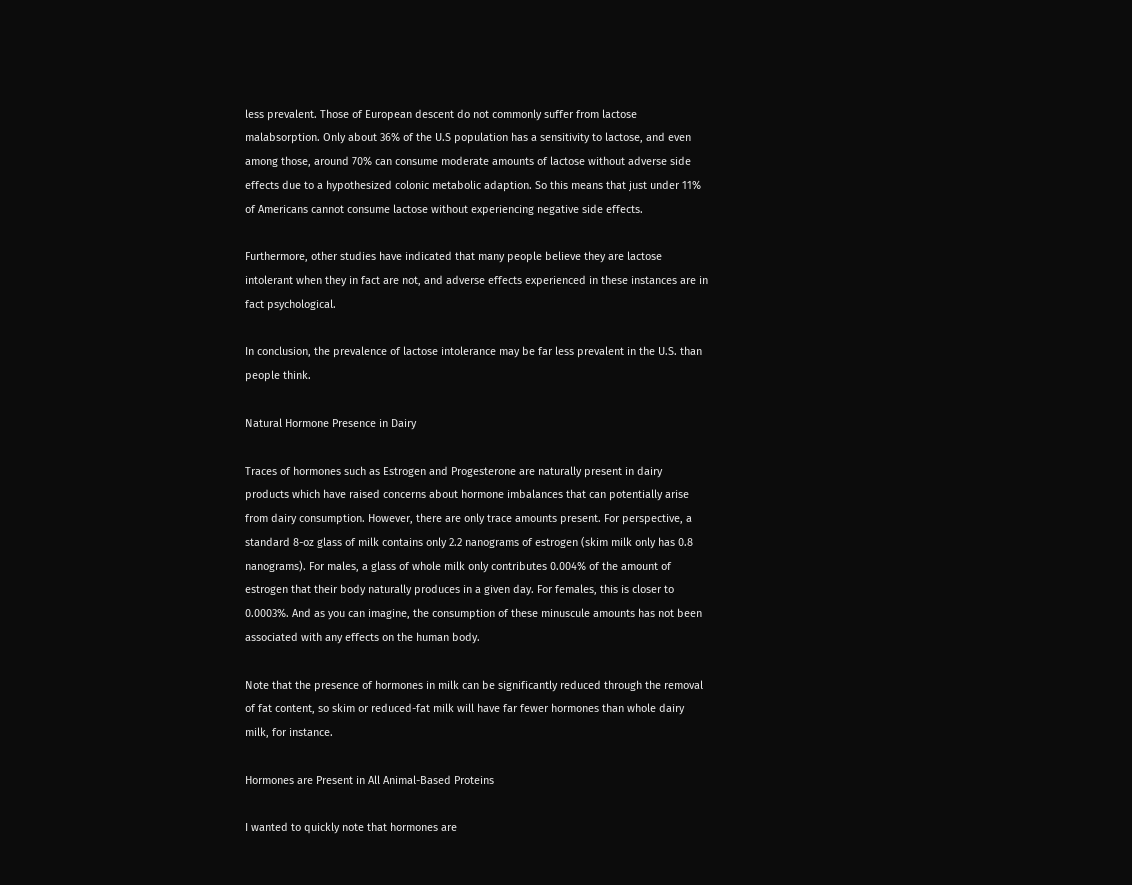less prevalent. Those of European descent do not commonly suffer from lactose malabsorption. Only about 36% of the U.S population has a sensitivity to lactose, and even among those, around 70% can consume moderate amounts of lactose without adverse side effects due to a hypothesized colonic metabolic adaption. So this means that just under 11% of Americans cannot consume lactose without experiencing negative side effects.

Furthermore, other studies have indicated that many people believe they are lactose intolerant when they in fact are not, and adverse effects experienced in these instances are in fact psychological.

In conclusion, the prevalence of lactose intolerance may be far less prevalent in the U.S. than people think.

Natural Hormone Presence in Dairy

Traces of hormones such as Estrogen and Progesterone are naturally present in dairy products which have raised concerns about hormone imbalances that can potentially arise from dairy consumption. However, there are only trace amounts present. For perspective, a standard 8-oz glass of milk contains only 2.2 nanograms of estrogen (skim milk only has 0.8 nanograms). For males, a glass of whole milk only contributes 0.004% of the amount of estrogen that their body naturally produces in a given day. For females, this is closer to 0.0003%. And as you can imagine, the consumption of these minuscule amounts has not been associated with any effects on the human body.

Note that the presence of hormones in milk can be significantly reduced through the removal of fat content, so skim or reduced-fat milk will have far fewer hormones than whole dairy milk, for instance.

Hormones are Present in All Animal-Based Proteins

I wanted to quickly note that hormones are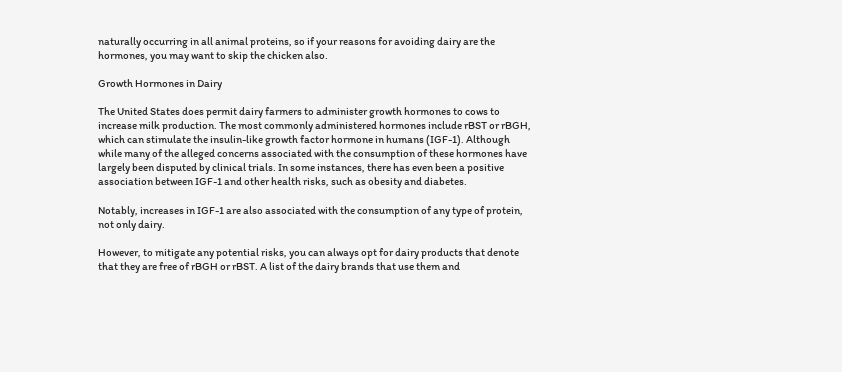naturally occurring in all animal proteins, so if your reasons for avoiding dairy are the hormones, you may want to skip the chicken also.

Growth Hormones in Dairy

The United States does permit dairy farmers to administer growth hormones to cows to increase milk production. The most commonly administered hormones include rBST or rBGH, which can stimulate the insulin-like growth factor hormone in humans (IGF-1). Although while many of the alleged concerns associated with the consumption of these hormones have largely been disputed by clinical trials. In some instances, there has even been a positive association between IGF-1 and other health risks, such as obesity and diabetes.

Notably, increases in IGF-1 are also associated with the consumption of any type of protein, not only dairy.

However, to mitigate any potential risks, you can always opt for dairy products that denote that they are free of rBGH or rBST. A list of the dairy brands that use them and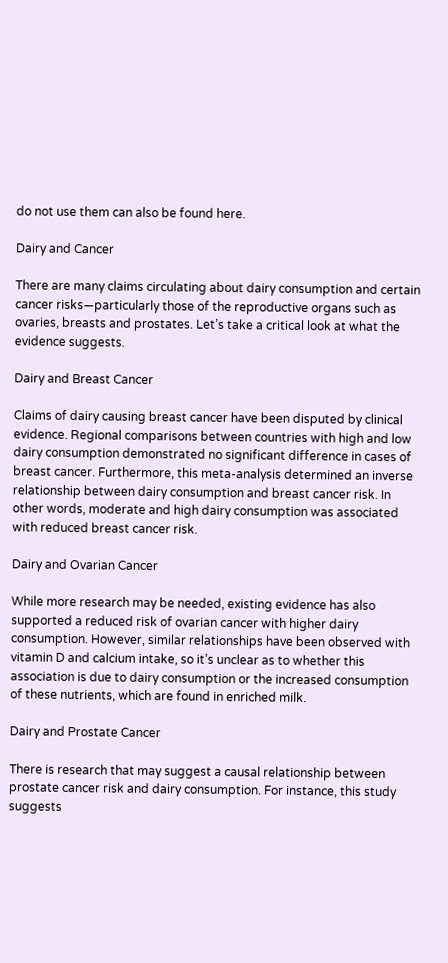do not use them can also be found here.

Dairy and Cancer

There are many claims circulating about dairy consumption and certain cancer risks—particularly those of the reproductive organs such as ovaries, breasts and prostates. Let’s take a critical look at what the evidence suggests.

Dairy and Breast Cancer

Claims of dairy causing breast cancer have been disputed by clinical evidence. Regional comparisons between countries with high and low dairy consumption demonstrated no significant difference in cases of breast cancer. Furthermore, this meta-analysis determined an inverse relationship between dairy consumption and breast cancer risk. In other words, moderate and high dairy consumption was associated with reduced breast cancer risk.

Dairy and Ovarian Cancer

While more research may be needed, existing evidence has also supported a reduced risk of ovarian cancer with higher dairy consumption. However, similar relationships have been observed with vitamin D and calcium intake, so it’s unclear as to whether this association is due to dairy consumption or the increased consumption of these nutrients, which are found in enriched milk.

Dairy and Prostate Cancer

There is research that may suggest a causal relationship between prostate cancer risk and dairy consumption. For instance, this study suggests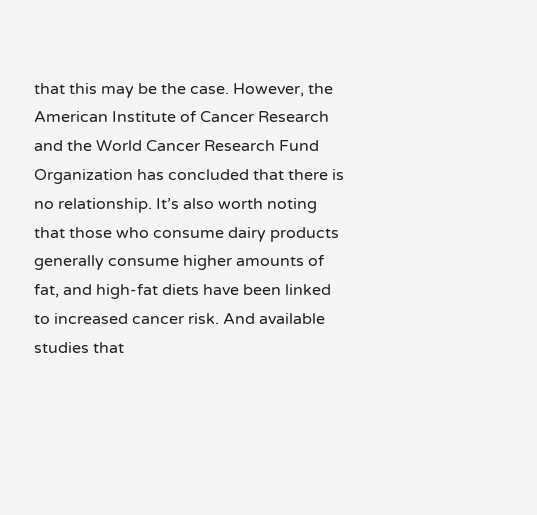that this may be the case. However, the American Institute of Cancer Research and the World Cancer Research Fund Organization has concluded that there is no relationship. It’s also worth noting that those who consume dairy products generally consume higher amounts of fat, and high-fat diets have been linked to increased cancer risk. And available studies that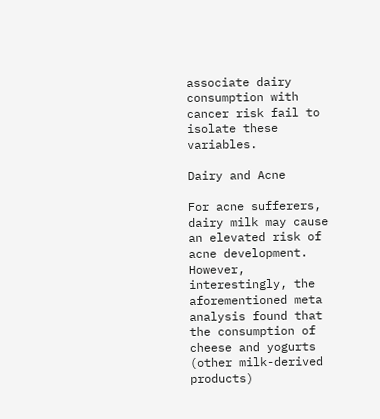associate dairy consumption with cancer risk fail to isolate these variables.

Dairy and Acne

For acne sufferers, dairy milk may cause an elevated risk of acne development. However, interestingly, the aforementioned meta analysis found that the consumption of cheese and yogurts (other milk-derived products)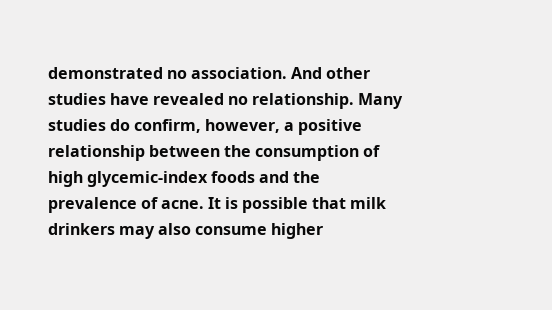demonstrated no association. And other studies have revealed no relationship. Many studies do confirm, however, a positive relationship between the consumption of high glycemic-index foods and the prevalence of acne. It is possible that milk drinkers may also consume higher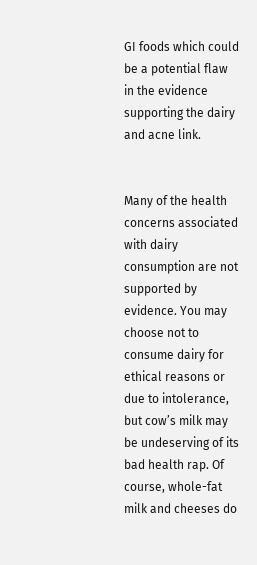GI foods which could be a potential flaw in the evidence supporting the dairy and acne link.


Many of the health concerns associated with dairy consumption are not supported by evidence. You may choose not to consume dairy for ethical reasons or due to intolerance, but cow’s milk may be undeserving of its bad health rap. Of course, whole-fat milk and cheeses do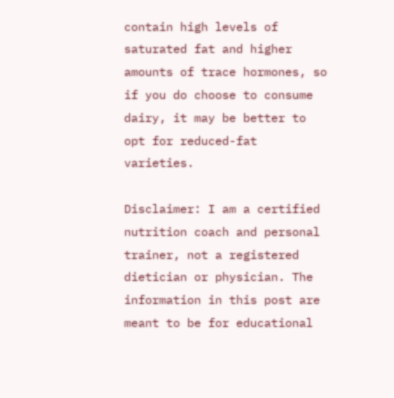contain high levels of saturated fat and higher amounts of trace hormones, so if you do choose to consume dairy, it may be better to opt for reduced-fat varieties.

Disclaimer: I am a certified nutrition coach and personal trainer, not a registered dietician or physician. The information in this post are meant to be for educational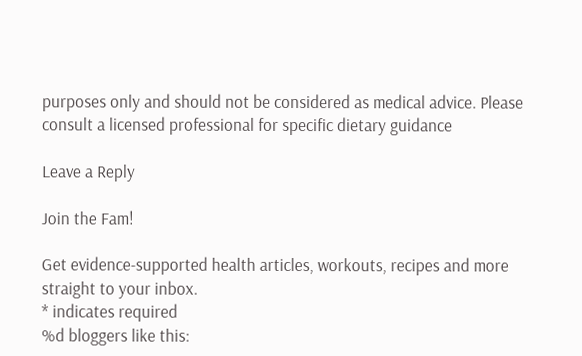purposes only and should not be considered as medical advice. Please consult a licensed professional for specific dietary guidance

Leave a Reply

Join the Fam!

Get evidence-supported health articles, workouts, recipes and more straight to your inbox.
* indicates required
%d bloggers like this: